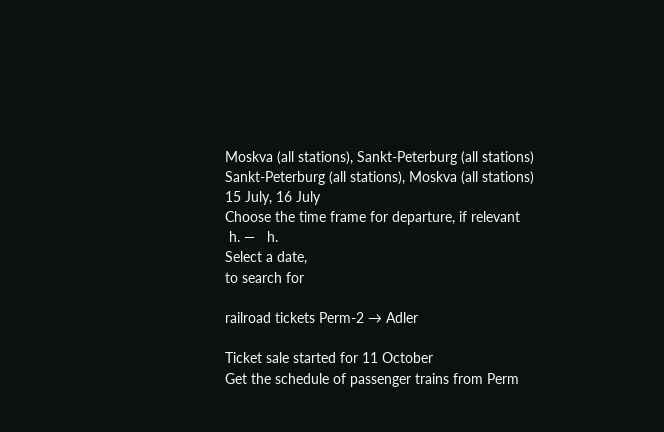Moskva (all stations), Sankt-Peterburg (all stations)
Sankt-Peterburg (all stations), Moskva (all stations)
15 July, 16 July
Choose the time frame for departure, if relevant
 h. —   h.
Select a date,
to search for

railroad tickets Perm-2 → Adler

Ticket sale started for 11 October
Get the schedule of passenger trains from Perm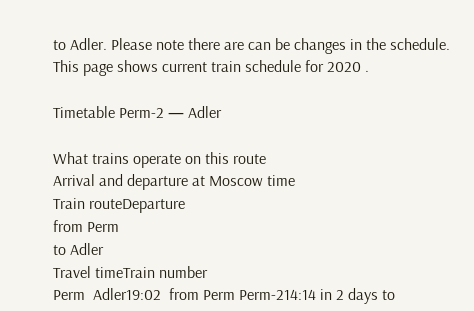to Adler. Please note there are can be changes in the schedule. This page shows current train schedule for 2020 .

Timetable Perm-2 — Adler

What trains operate on this route
Arrival and departure at Moscow time
Train routeDeparture
from Perm
to Adler
Travel timeTrain number
Perm  Adler19:02  from Perm Perm-214:14 in 2 days to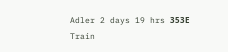Adler 2 days 19 hrs 353Е
Train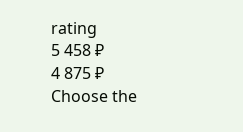rating
5 458 ₽
4 875 ₽
Choose the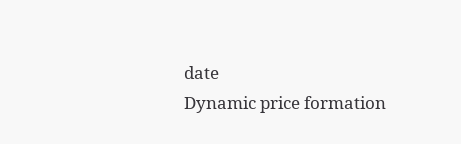date
Dynamic price formation